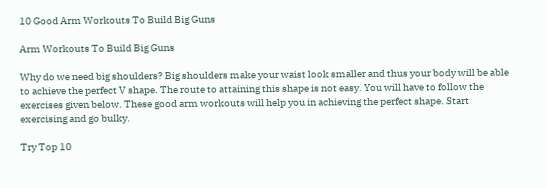10 Good Arm Workouts To Build Big Guns

Arm Workouts To Build Big Guns

Why do we need big shoulders? Big shoulders make your waist look smaller and thus your body will be able to achieve the perfect V shape. The route to attaining this shape is not easy. You will have to follow the exercises given below. These good arm workouts will help you in achieving the perfect shape. Start exercising and go bulky.

Try Top 10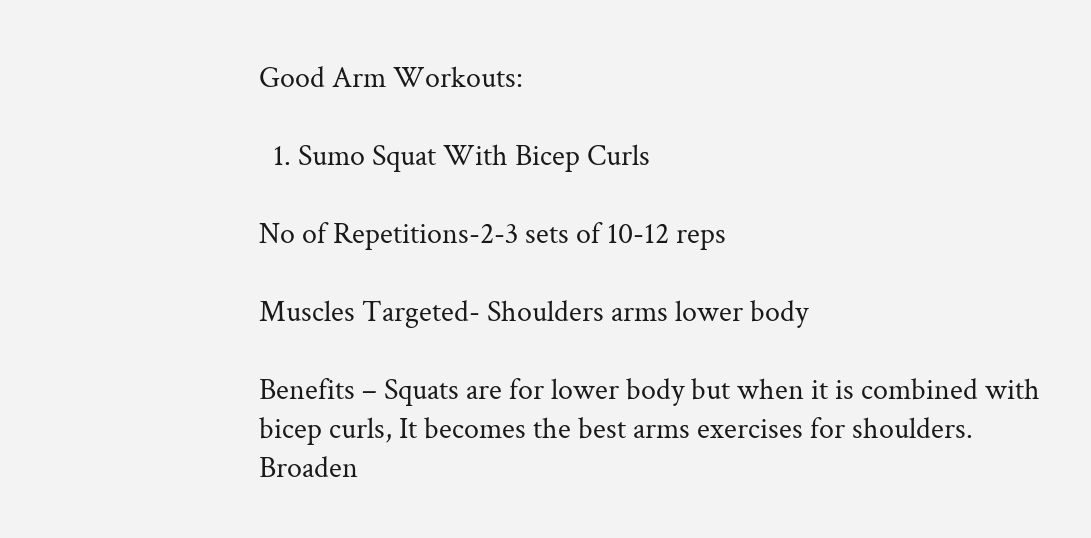Good Arm Workouts:

  1. Sumo Squat With Bicep Curls

No of Repetitions-2-3 sets of 10-12 reps

Muscles Targeted- Shoulders arms lower body

Benefits – Squats are for lower body but when it is combined with bicep curls, It becomes the best arms exercises for shoulders. Broaden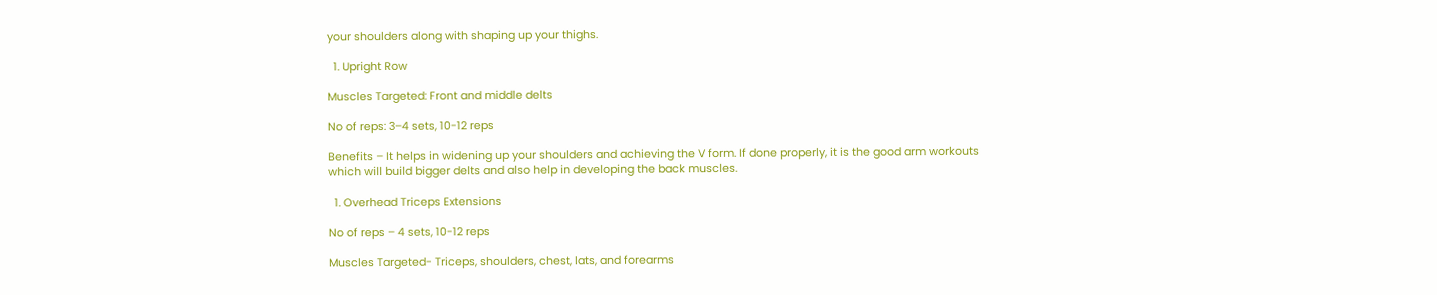your shoulders along with shaping up your thighs.

  1. Upright Row

Muscles Targeted: Front and middle delts

No of reps: 3–4 sets, 10-12 reps

Benefits – It helps in widening up your shoulders and achieving the V form. If done properly, it is the good arm workouts which will build bigger delts and also help in developing the back muscles.

  1. Overhead Triceps Extensions

No of reps – 4 sets, 10-12 reps

Muscles Targeted- Triceps, shoulders, chest, lats, and forearms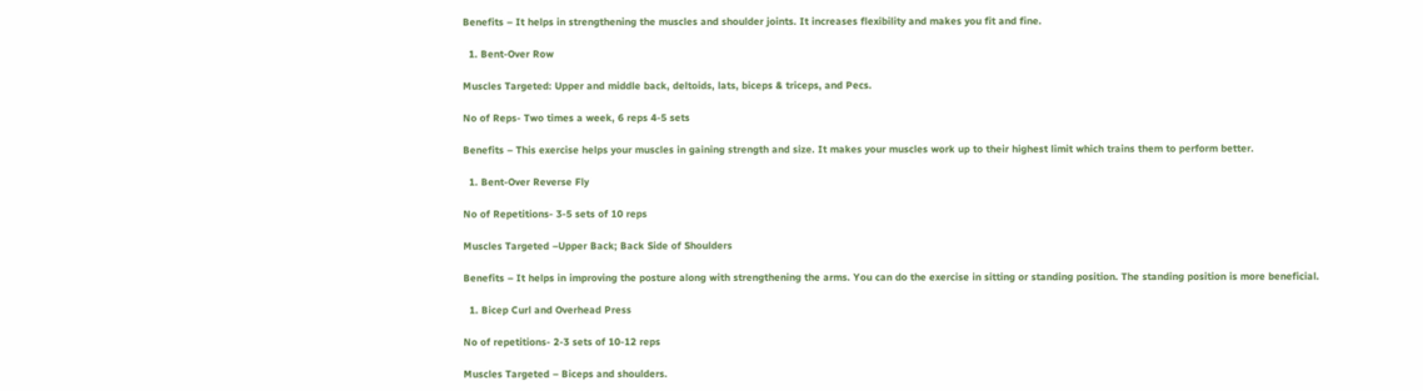Benefits – It helps in strengthening the muscles and shoulder joints. It increases flexibility and makes you fit and fine.

  1. Bent-Over Row

Muscles Targeted: Upper and middle back, deltoids, lats, biceps & triceps, and Pecs.

No of Reps- Two times a week, 6 reps 4-5 sets

Benefits – This exercise helps your muscles in gaining strength and size. It makes your muscles work up to their highest limit which trains them to perform better.

  1. Bent-Over Reverse Fly

No of Repetitions- 3-5 sets of 10 reps

Muscles Targeted –Upper Back; Back Side of Shoulders

Benefits – It helps in improving the posture along with strengthening the arms. You can do the exercise in sitting or standing position. The standing position is more beneficial.

  1. Bicep Curl and Overhead Press

No of repetitions- 2-3 sets of 10-12 reps

Muscles Targeted – Biceps and shoulders.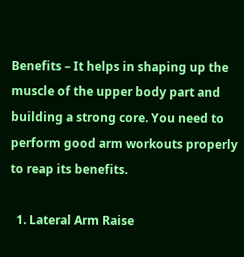Benefits – It helps in shaping up the muscle of the upper body part and building a strong core. You need to perform good arm workouts properly to reap its benefits.

  1. Lateral Arm Raise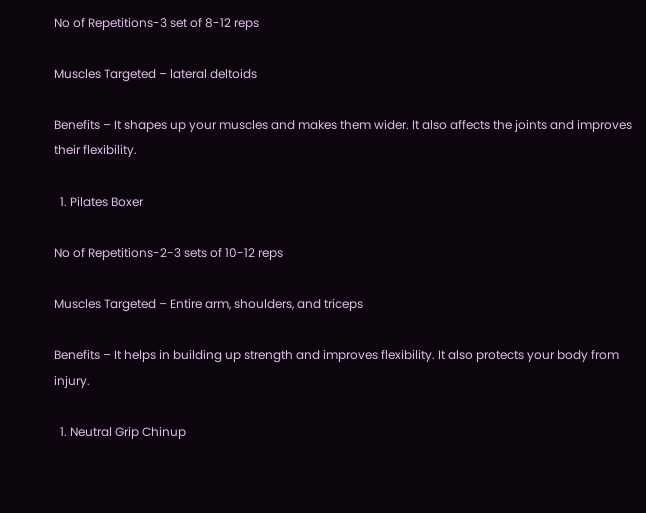No of Repetitions-3 set of 8-12 reps

Muscles Targeted – lateral deltoids

Benefits – It shapes up your muscles and makes them wider. It also affects the joints and improves their flexibility.

  1. Pilates Boxer

No of Repetitions-2-3 sets of 10-12 reps

Muscles Targeted – Entire arm, shoulders, and triceps

Benefits – It helps in building up strength and improves flexibility. It also protects your body from injury.

  1. Neutral Grip Chinup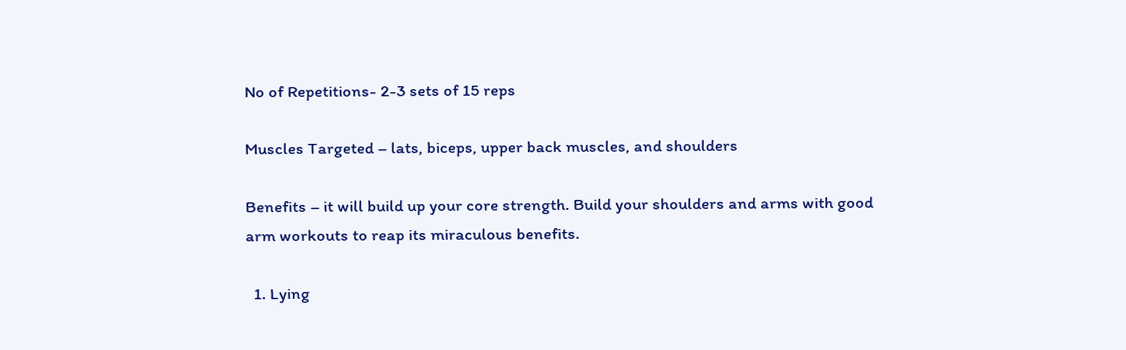No of Repetitions- 2-3 sets of 15 reps

Muscles Targeted – lats, biceps, upper back muscles, and shoulders

Benefits – it will build up your core strength. Build your shoulders and arms with good arm workouts to reap its miraculous benefits.

  1. Lying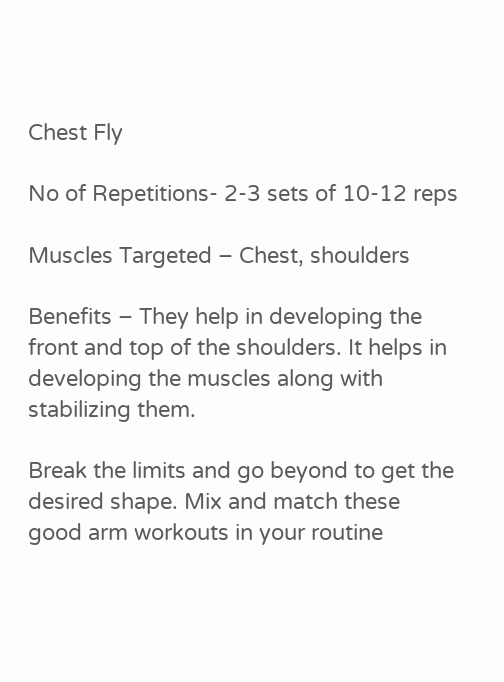Chest Fly

No of Repetitions- 2-3 sets of 10-12 reps

Muscles Targeted – Chest, shoulders

Benefits – They help in developing the front and top of the shoulders. It helps in developing the muscles along with stabilizing them.

Break the limits and go beyond to get the desired shape. Mix and match these good arm workouts in your routine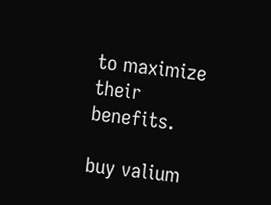to maximize their benefits.

buy valium